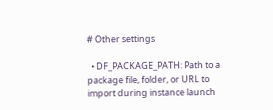# Other settings

  • DF_PACKAGE_PATH: Path to a package file, folder, or URL to import during instance launch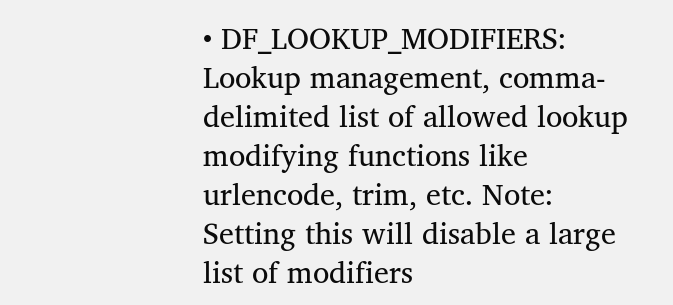• DF_LOOKUP_MODIFIERS: Lookup management, comma-delimited list of allowed lookup modifying functions like urlencode, trim, etc. Note: Setting this will disable a large list of modifiers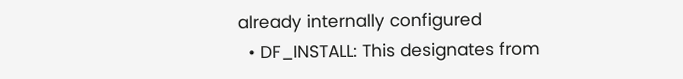already internally configured
  • DF_INSTALL: This designates from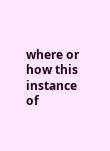where or how this instance of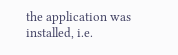the application was installed, i.e.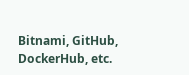Bitnami, GitHub, DockerHub, etc.